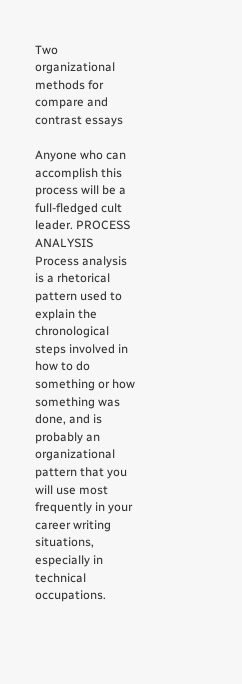Two organizational methods for compare and contrast essays

Anyone who can accomplish this process will be a full-fledged cult leader. PROCESS ANALYSIS Process analysis is a rhetorical pattern used to explain the chronological steps involved in how to do something or how something was done, and is probably an organizational pattern that you will use most frequently in your career writing situations, especially in technical occupations.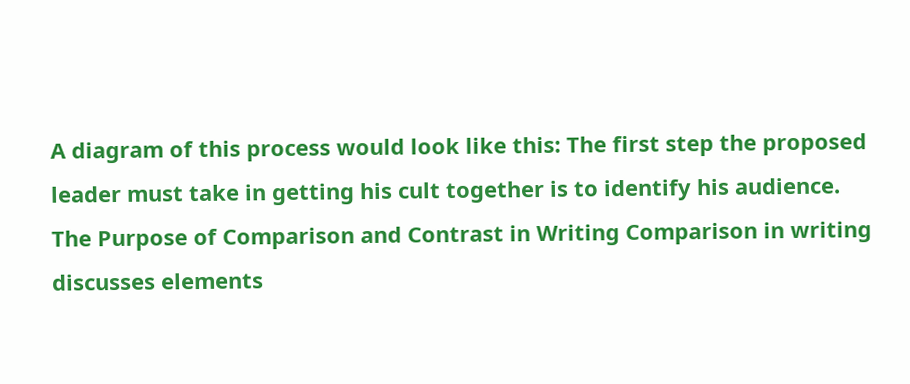A diagram of this process would look like this: The first step the proposed leader must take in getting his cult together is to identify his audience. The Purpose of Comparison and Contrast in Writing Comparison in writing discusses elements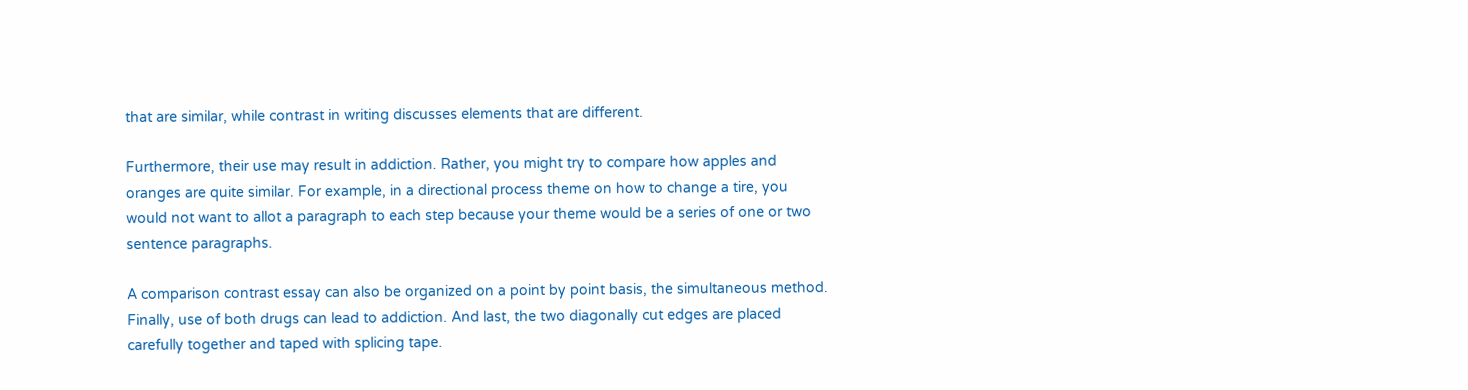that are similar, while contrast in writing discusses elements that are different.

Furthermore, their use may result in addiction. Rather, you might try to compare how apples and oranges are quite similar. For example, in a directional process theme on how to change a tire, you would not want to allot a paragraph to each step because your theme would be a series of one or two sentence paragraphs.

A comparison contrast essay can also be organized on a point by point basis, the simultaneous method. Finally, use of both drugs can lead to addiction. And last, the two diagonally cut edges are placed carefully together and taped with splicing tape.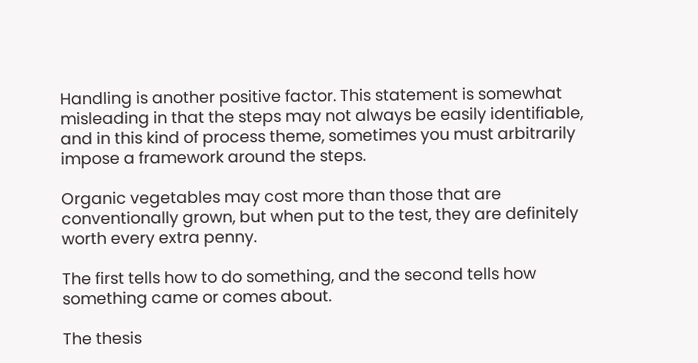Handling is another positive factor. This statement is somewhat misleading in that the steps may not always be easily identifiable, and in this kind of process theme, sometimes you must arbitrarily impose a framework around the steps.

Organic vegetables may cost more than those that are conventionally grown, but when put to the test, they are definitely worth every extra penny.

The first tells how to do something, and the second tells how something came or comes about.

The thesis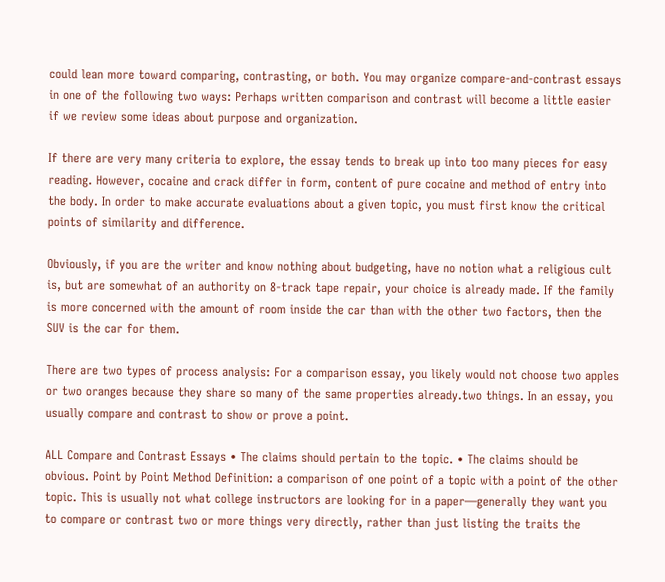could lean more toward comparing, contrasting, or both. You may organize compare-and-contrast essays in one of the following two ways: Perhaps written comparison and contrast will become a little easier if we review some ideas about purpose and organization.

If there are very many criteria to explore, the essay tends to break up into too many pieces for easy reading. However, cocaine and crack differ in form, content of pure cocaine and method of entry into the body. In order to make accurate evaluations about a given topic, you must first know the critical points of similarity and difference.

Obviously, if you are the writer and know nothing about budgeting, have no notion what a religious cult is, but are somewhat of an authority on 8-track tape repair, your choice is already made. If the family is more concerned with the amount of room inside the car than with the other two factors, then the SUV is the car for them.

There are two types of process analysis: For a comparison essay, you likely would not choose two apples or two oranges because they share so many of the same properties already.two things. In an essay, you usually compare and contrast to show or prove a point.

ALL Compare and Contrast Essays • The claims should pertain to the topic. • The claims should be obvious. Point by Point Method Definition: a comparison of one point of a topic with a point of the other topic. This is usually not what college instructors are looking for in a paper—generally they want you to compare or contrast two or more things very directly, rather than just listing the traits the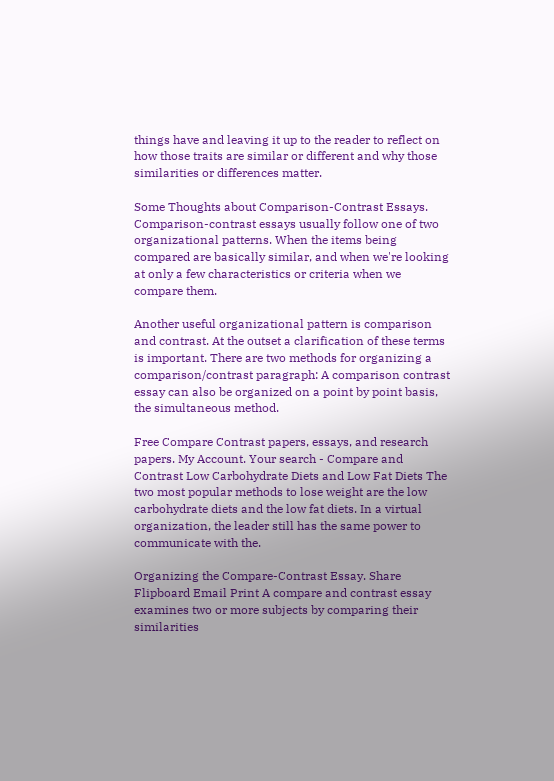things have and leaving it up to the reader to reflect on how those traits are similar or different and why those similarities or differences matter.

Some Thoughts about Comparison-Contrast Essays. Comparison-contrast essays usually follow one of two organizational patterns. When the items being compared are basically similar, and when we're looking at only a few characteristics or criteria when we compare them.

Another useful organizational pattern is comparison and contrast. At the outset a clarification of these terms is important. There are two methods for organizing a comparison/contrast paragraph: A comparison contrast essay can also be organized on a point by point basis, the simultaneous method.

Free Compare Contrast papers, essays, and research papers. My Account. Your search - Compare and Contrast Low Carbohydrate Diets and Low Fat Diets The two most popular methods to lose weight are the low carbohydrate diets and the low fat diets. In a virtual organization, the leader still has the same power to communicate with the.

Organizing the Compare-Contrast Essay. Share Flipboard Email Print A compare and contrast essay examines two or more subjects by comparing their similarities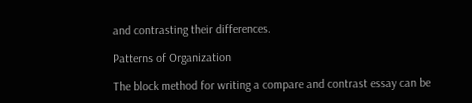and contrasting their differences.

Patterns of Organization

The block method for writing a compare and contrast essay can be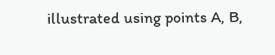illustrated using points A, B,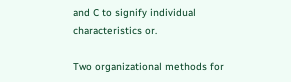and C to signify individual characteristics or.

Two organizational methods for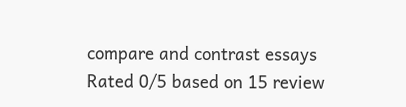compare and contrast essays
Rated 0/5 based on 15 review